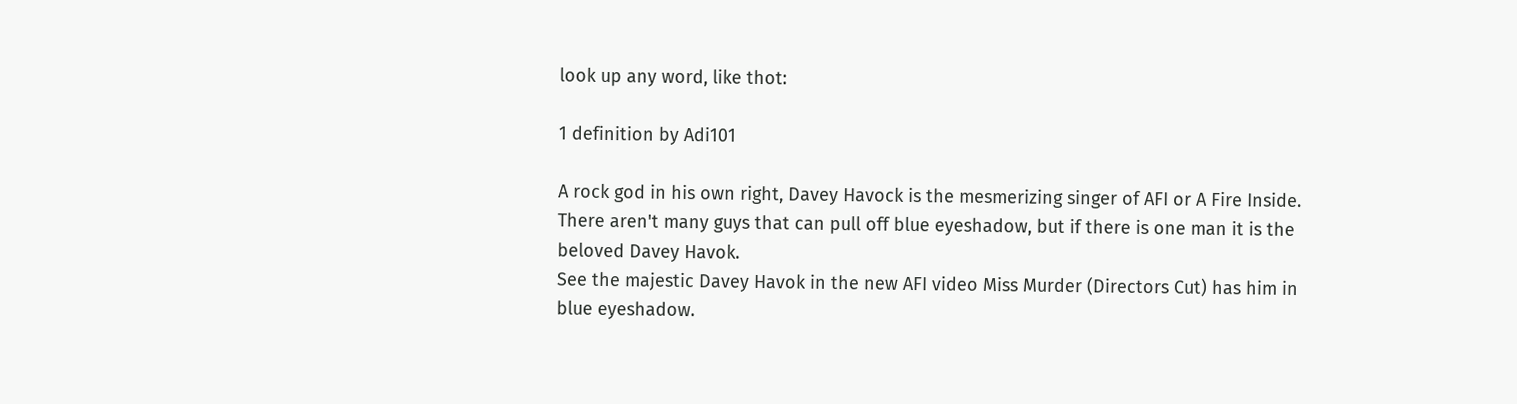look up any word, like thot:

1 definition by Adi101

A rock god in his own right, Davey Havock is the mesmerizing singer of AFI or A Fire Inside. There aren't many guys that can pull off blue eyeshadow, but if there is one man it is the beloved Davey Havok.
See the majestic Davey Havok in the new AFI video Miss Murder (Directors Cut) has him in blue eyeshadow.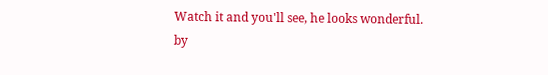Watch it and you'll see, he looks wonderful.
by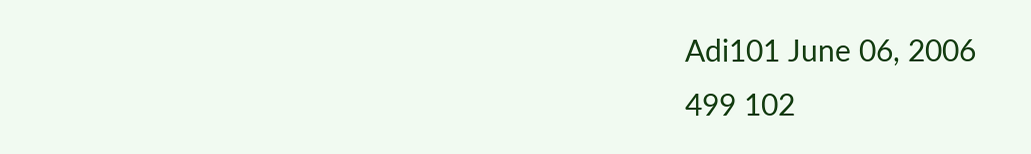Adi101 June 06, 2006
499 102